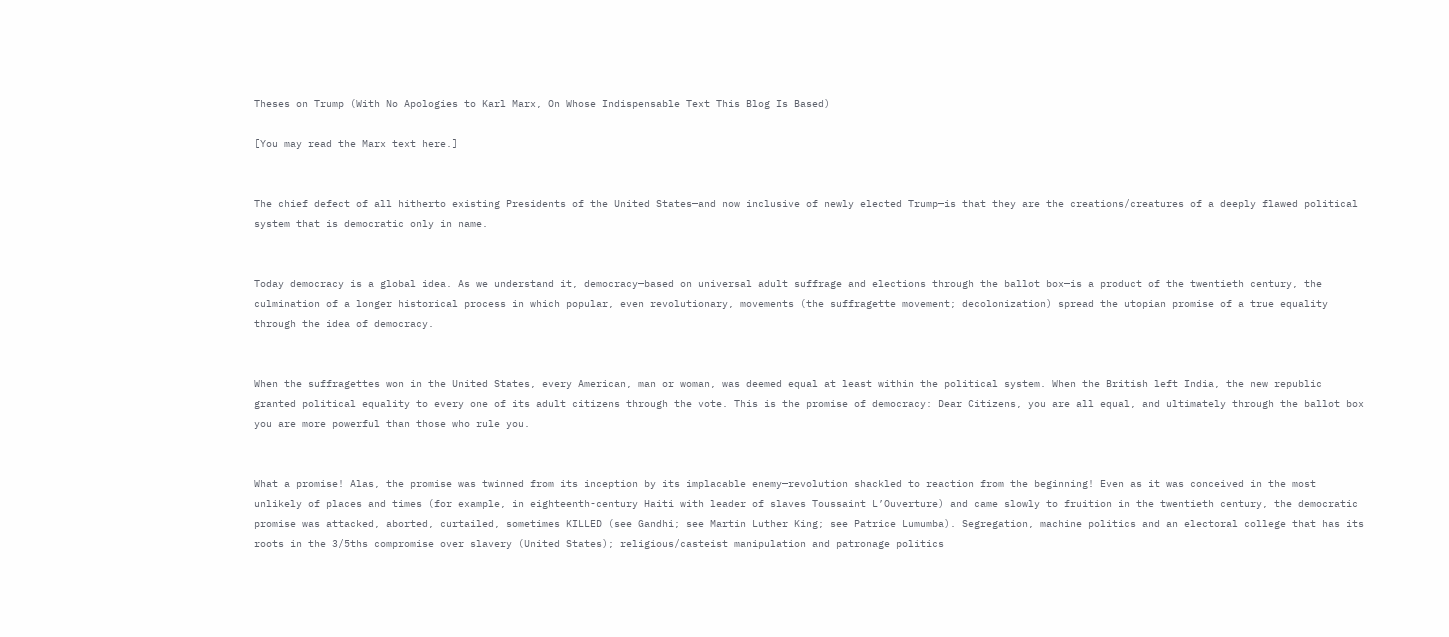Theses on Trump (With No Apologies to Karl Marx, On Whose Indispensable Text This Blog Is Based)

[You may read the Marx text here.]


The chief defect of all hitherto existing Presidents of the United States—and now inclusive of newly elected Trump—is that they are the creations/creatures of a deeply flawed political system that is democratic only in name.


Today democracy is a global idea. As we understand it, democracy—based on universal adult suffrage and elections through the ballot box—is a product of the twentieth century, the culmination of a longer historical process in which popular, even revolutionary, movements (the suffragette movement; decolonization) spread the utopian promise of a true equality through the idea of democracy.


When the suffragettes won in the United States, every American, man or woman, was deemed equal at least within the political system. When the British left India, the new republic granted political equality to every one of its adult citizens through the vote. This is the promise of democracy: Dear Citizens, you are all equal, and ultimately through the ballot box you are more powerful than those who rule you.


What a promise! Alas, the promise was twinned from its inception by its implacable enemy—revolution shackled to reaction from the beginning! Even as it was conceived in the most unlikely of places and times (for example, in eighteenth-century Haiti with leader of slaves Toussaint L’Ouverture) and came slowly to fruition in the twentieth century, the democratic promise was attacked, aborted, curtailed, sometimes KILLED (see Gandhi; see Martin Luther King; see Patrice Lumumba). Segregation, machine politics and an electoral college that has its roots in the 3/5ths compromise over slavery (United States); religious/casteist manipulation and patronage politics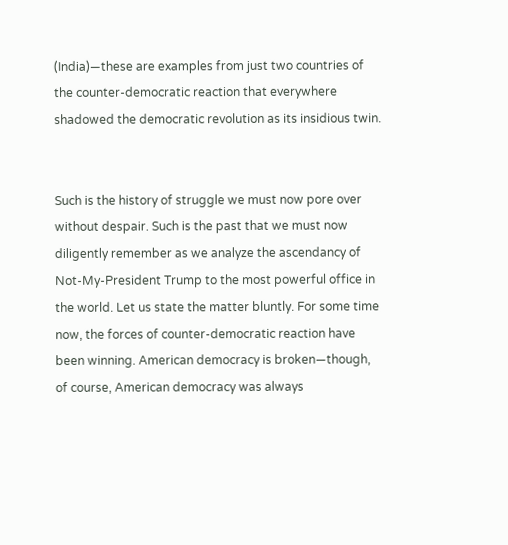(India)—these are examples from just two countries of the counter-democratic reaction that everywhere shadowed the democratic revolution as its insidious twin.


Such is the history of struggle we must now pore over without despair. Such is the past that we must now diligently remember as we analyze the ascendancy of Not-My-President Trump to the most powerful office in the world. Let us state the matter bluntly. For some time now, the forces of counter-democratic reaction have been winning. American democracy is broken—though, of course, American democracy was always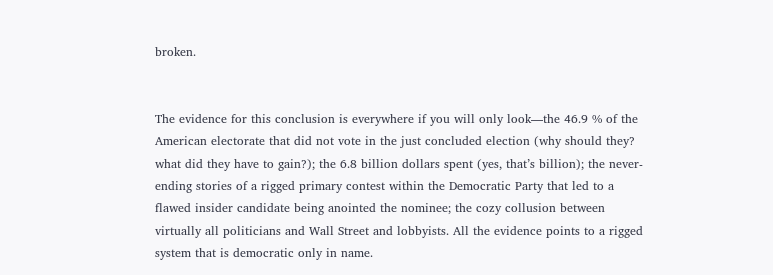broken.


The evidence for this conclusion is everywhere if you will only look—the 46.9 % of the American electorate that did not vote in the just concluded election (why should they? what did they have to gain?); the 6.8 billion dollars spent (yes, that’s billion); the never-ending stories of a rigged primary contest within the Democratic Party that led to a flawed insider candidate being anointed the nominee; the cozy collusion between virtually all politicians and Wall Street and lobbyists. All the evidence points to a rigged system that is democratic only in name.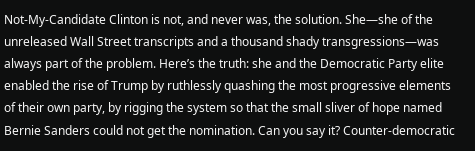Not-My-Candidate Clinton is not, and never was, the solution. She—she of the unreleased Wall Street transcripts and a thousand shady transgressions—was always part of the problem. Here’s the truth: she and the Democratic Party elite enabled the rise of Trump by ruthlessly quashing the most progressive elements of their own party, by rigging the system so that the small sliver of hope named Bernie Sanders could not get the nomination. Can you say it? Counter-democratic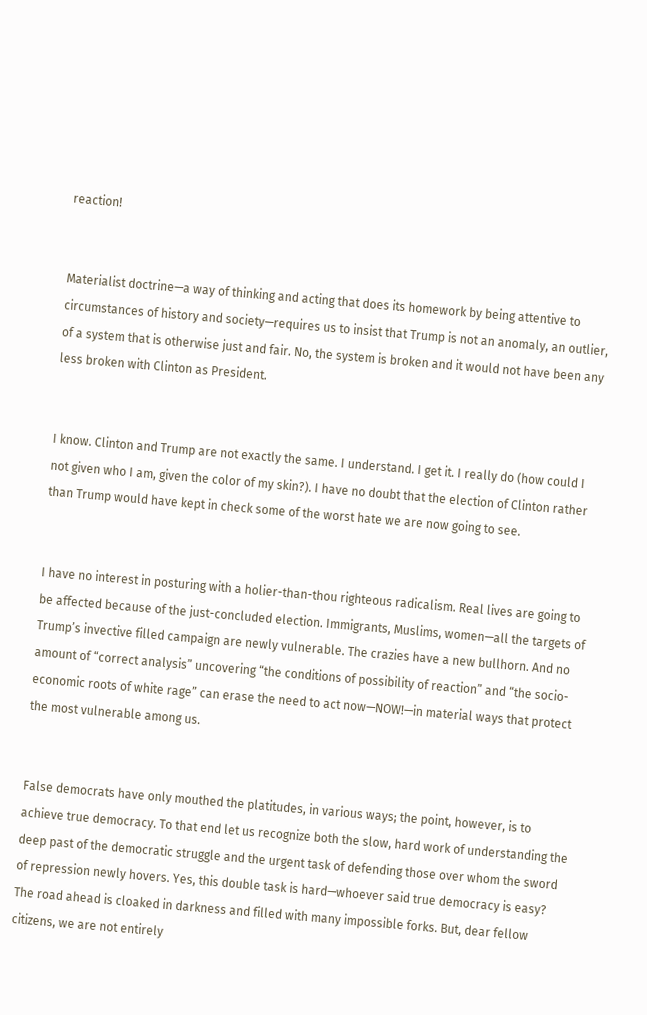reaction!


Materialist doctrine—a way of thinking and acting that does its homework by being attentive to circumstances of history and society—requires us to insist that Trump is not an anomaly, an outlier, of a system that is otherwise just and fair. No, the system is broken and it would not have been any less broken with Clinton as President.


I know. Clinton and Trump are not exactly the same. I understand. I get it. I really do (how could I not given who I am, given the color of my skin?). I have no doubt that the election of Clinton rather than Trump would have kept in check some of the worst hate we are now going to see.


I have no interest in posturing with a holier-than-thou righteous radicalism. Real lives are going to be affected because of the just-concluded election. Immigrants, Muslims, women—all the targets of Trump’s invective filled campaign are newly vulnerable. The crazies have a new bullhorn. And no amount of “correct analysis” uncovering “the conditions of possibility of reaction” and “the socio-economic roots of white rage” can erase the need to act now—NOW!—in material ways that protect the most vulnerable among us.


False democrats have only mouthed the platitudes, in various ways; the point, however, is to achieve true democracy. To that end let us recognize both the slow, hard work of understanding the deep past of the democratic struggle and the urgent task of defending those over whom the sword of repression newly hovers. Yes, this double task is hard—whoever said true democracy is easy? The road ahead is cloaked in darkness and filled with many impossible forks. But, dear fellow citizens, we are not entirely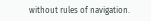without rules of navigation.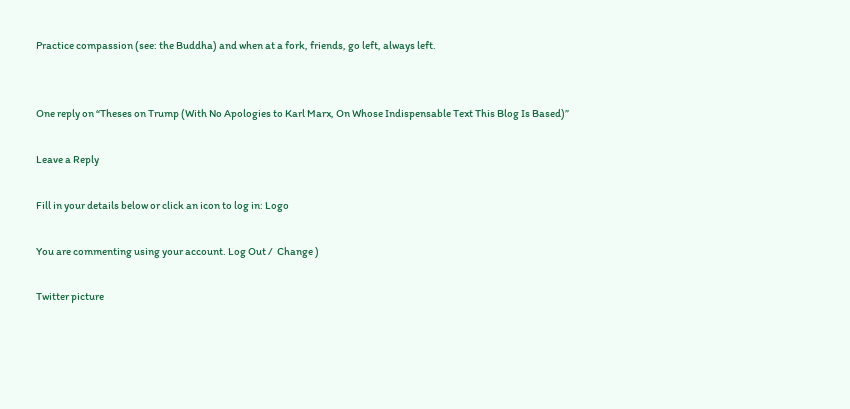Practice compassion (see: the Buddha) and when at a fork, friends, go left, always left.


One reply on “Theses on Trump (With No Apologies to Karl Marx, On Whose Indispensable Text This Blog Is Based)”

Leave a Reply

Fill in your details below or click an icon to log in: Logo

You are commenting using your account. Log Out /  Change )

Twitter picture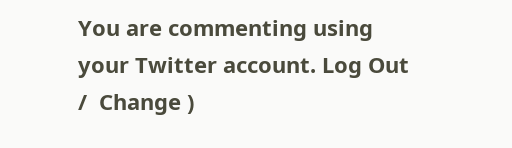You are commenting using your Twitter account. Log Out /  Change )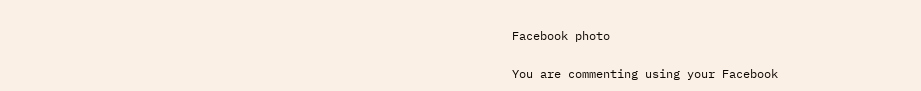Facebook photo

You are commenting using your Facebook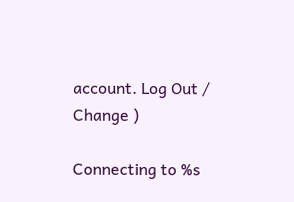account. Log Out /  Change )

Connecting to %s